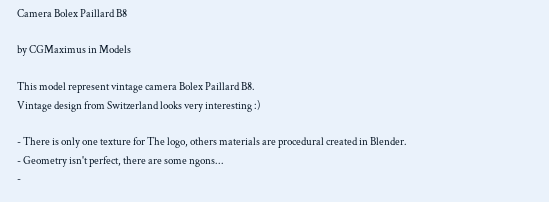Camera Bolex Paillard B8

by CGMaximus in Models

This model represent vintage camera Bolex Paillard B8.
Vintage design from Switzerland looks very interesting :)

- There is only one texture for The logo, others materials are procedural created in Blender.
- Geometry isn't perfect, there are some ngons...
-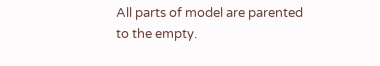All parts of model are parented to the empty.